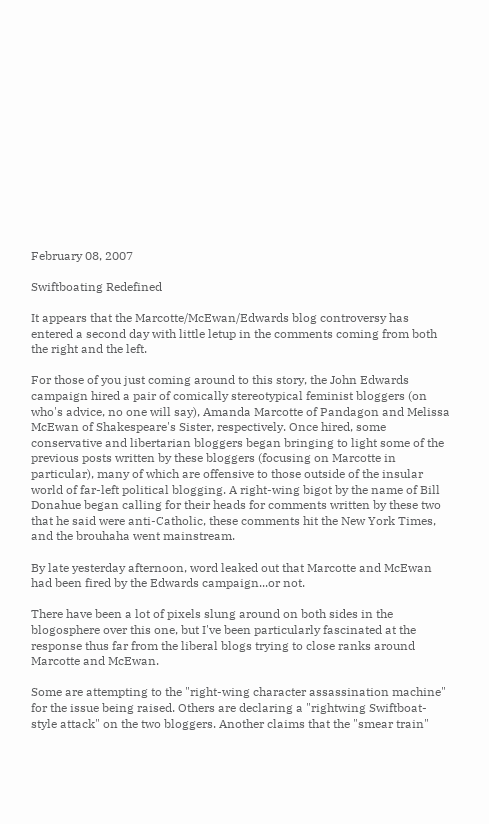February 08, 2007

Swiftboating Redefined

It appears that the Marcotte/McEwan/Edwards blog controversy has entered a second day with little letup in the comments coming from both the right and the left.

For those of you just coming around to this story, the John Edwards campaign hired a pair of comically stereotypical feminist bloggers (on who's advice, no one will say), Amanda Marcotte of Pandagon and Melissa McEwan of Shakespeare's Sister, respectively. Once hired, some conservative and libertarian bloggers began bringing to light some of the previous posts written by these bloggers (focusing on Marcotte in particular), many of which are offensive to those outside of the insular world of far-left political blogging. A right-wing bigot by the name of Bill Donahue began calling for their heads for comments written by these two that he said were anti-Catholic, these comments hit the New York Times, and the brouhaha went mainstream.

By late yesterday afternoon, word leaked out that Marcotte and McEwan had been fired by the Edwards campaign...or not.

There have been a lot of pixels slung around on both sides in the blogosphere over this one, but I've been particularly fascinated at the response thus far from the liberal blogs trying to close ranks around Marcotte and McEwan.

Some are attempting to the "right-wing character assassination machine" for the issue being raised. Others are declaring a "rightwing Swiftboat-style attack" on the two bloggers. Another claims that the "smear train"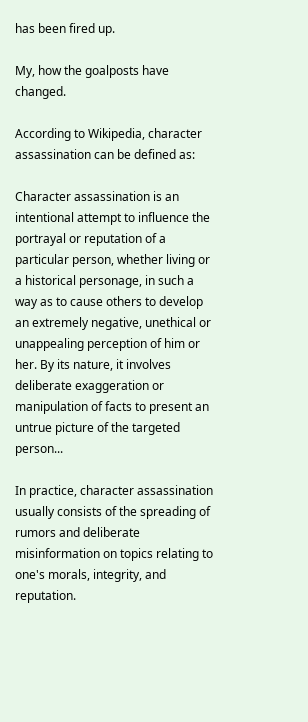has been fired up.

My, how the goalposts have changed.

According to Wikipedia, character assassination can be defined as:

Character assassination is an intentional attempt to influence the portrayal or reputation of a particular person, whether living or a historical personage, in such a way as to cause others to develop an extremely negative, unethical or unappealing perception of him or her. By its nature, it involves deliberate exaggeration or manipulation of facts to present an untrue picture of the targeted person...

In practice, character assassination usually consists of the spreading of rumors and deliberate misinformation on topics relating to one's morals, integrity, and reputation.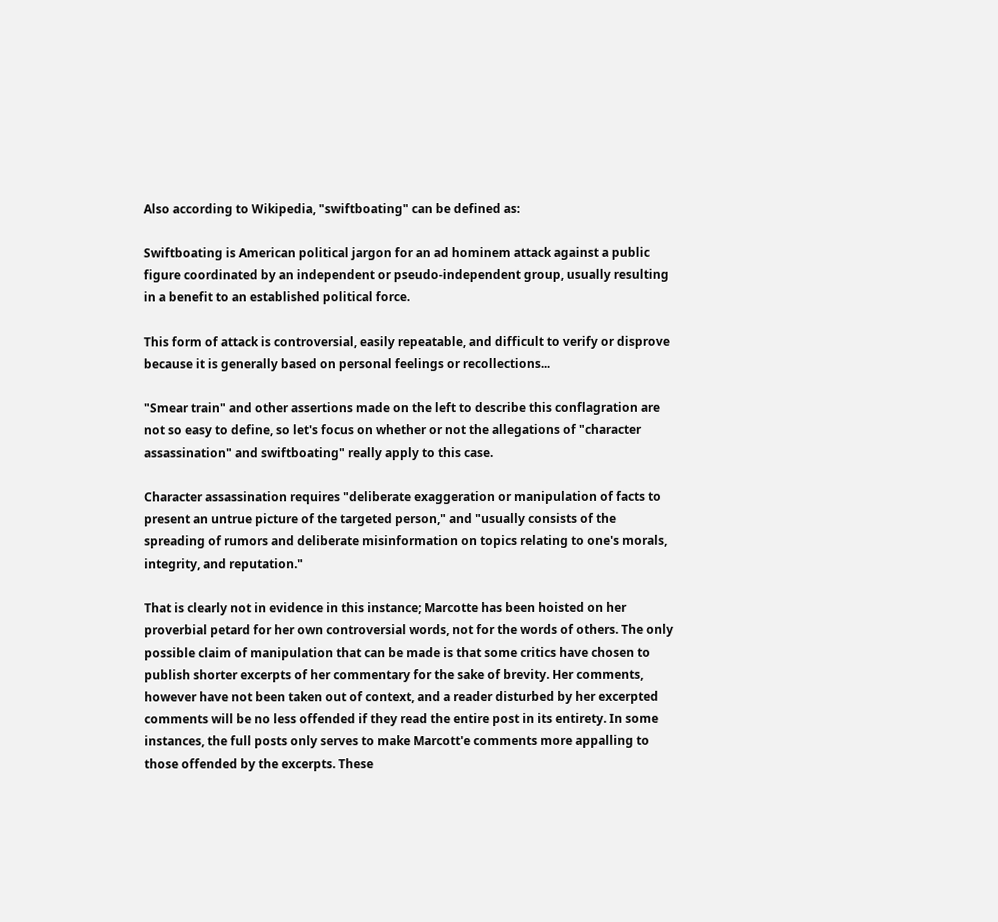Also according to Wikipedia, "swiftboating" can be defined as:

Swiftboating is American political jargon for an ad hominem attack against a public figure coordinated by an independent or pseudo-independent group, usually resulting in a benefit to an established political force.

This form of attack is controversial, easily repeatable, and difficult to verify or disprove because it is generally based on personal feelings or recollections...

"Smear train" and other assertions made on the left to describe this conflagration are not so easy to define, so let's focus on whether or not the allegations of "character assassination" and swiftboating" really apply to this case.

Character assassination requires "deliberate exaggeration or manipulation of facts to present an untrue picture of the targeted person," and "usually consists of the spreading of rumors and deliberate misinformation on topics relating to one's morals, integrity, and reputation."

That is clearly not in evidence in this instance; Marcotte has been hoisted on her proverbial petard for her own controversial words, not for the words of others. The only possible claim of manipulation that can be made is that some critics have chosen to publish shorter excerpts of her commentary for the sake of brevity. Her comments, however have not been taken out of context, and a reader disturbed by her excerpted comments will be no less offended if they read the entire post in its entirety. In some instances, the full posts only serves to make Marcott'e comments more appalling to those offended by the excerpts. These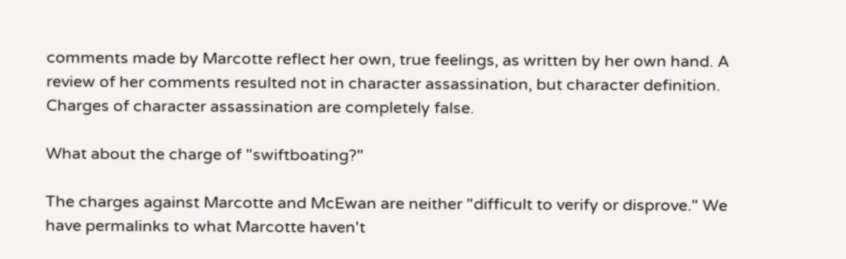comments made by Marcotte reflect her own, true feelings, as written by her own hand. A review of her comments resulted not in character assassination, but character definition. Charges of character assassination are completely false.

What about the charge of "swiftboating?"

The charges against Marcotte and McEwan are neither "difficult to verify or disprove." We have permalinks to what Marcotte haven't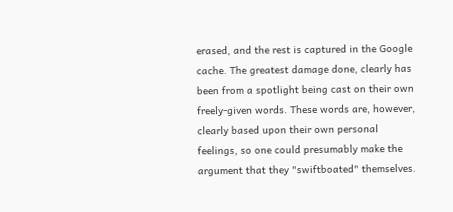erased, and the rest is captured in the Google cache. The greatest damage done, clearly has been from a spotlight being cast on their own freely-given words. These words are, however, clearly based upon their own personal feelings, so one could presumably make the argument that they "swiftboated" themselves.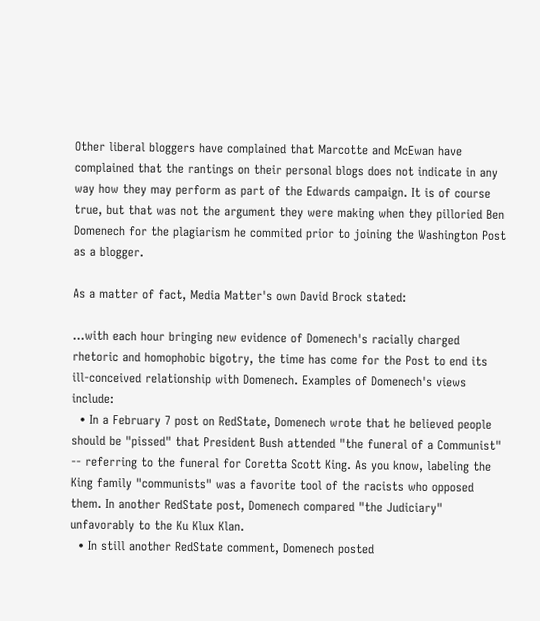Other liberal bloggers have complained that Marcotte and McEwan have complained that the rantings on their personal blogs does not indicate in any way how they may perform as part of the Edwards campaign. It is of course true, but that was not the argument they were making when they pilloried Ben Domenech for the plagiarism he commited prior to joining the Washington Post as a blogger.

As a matter of fact, Media Matter's own David Brock stated:

...with each hour bringing new evidence of Domenech's racially charged rhetoric and homophobic bigotry, the time has come for the Post to end its ill-conceived relationship with Domenech. Examples of Domenech's views include:
  • In a February 7 post on RedState, Domenech wrote that he believed people should be "pissed" that President Bush attended "the funeral of a Communist" -- referring to the funeral for Coretta Scott King. As you know, labeling the King family "communists" was a favorite tool of the racists who opposed them. In another RedState post, Domenech compared "the Judiciary" unfavorably to the Ku Klux Klan.
  • In still another RedState comment, Domenech posted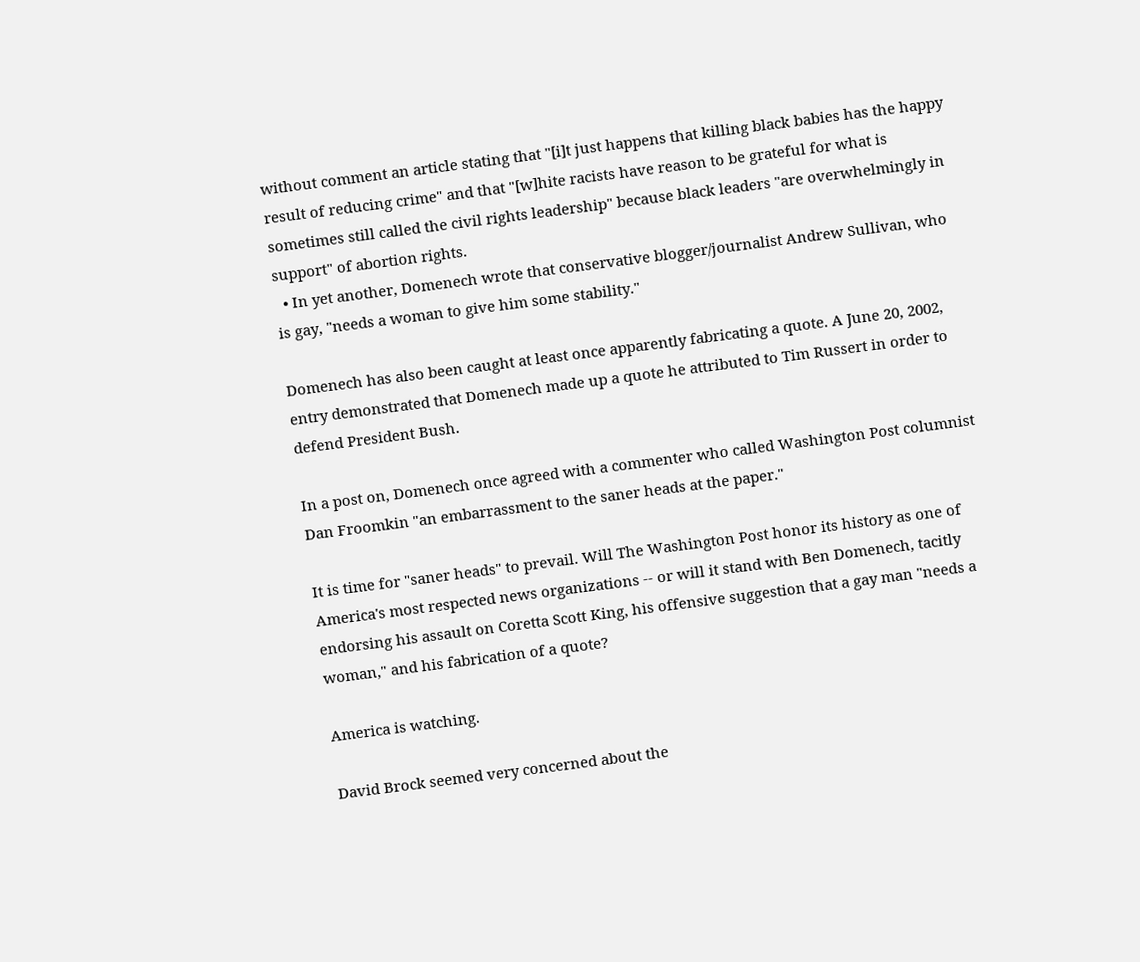without comment an article stating that "[i]t just happens that killing black babies has the happy result of reducing crime" and that "[w]hite racists have reason to be grateful for what is sometimes still called the civil rights leadership" because black leaders "are overwhelmingly in support" of abortion rights.
  • In yet another, Domenech wrote that conservative blogger/journalist Andrew Sullivan, who is gay, "needs a woman to give him some stability."

Domenech has also been caught at least once apparently fabricating a quote. A June 20, 2002, entry demonstrated that Domenech made up a quote he attributed to Tim Russert in order to defend President Bush.

In a post on, Domenech once agreed with a commenter who called Washington Post columnist Dan Froomkin "an embarrassment to the saner heads at the paper."

It is time for "saner heads" to prevail. Will The Washington Post honor its history as one of America's most respected news organizations -- or will it stand with Ben Domenech, tacitly endorsing his assault on Coretta Scott King, his offensive suggestion that a gay man "needs a woman," and his fabrication of a quote?

America is watching.

David Brock seemed very concerned about the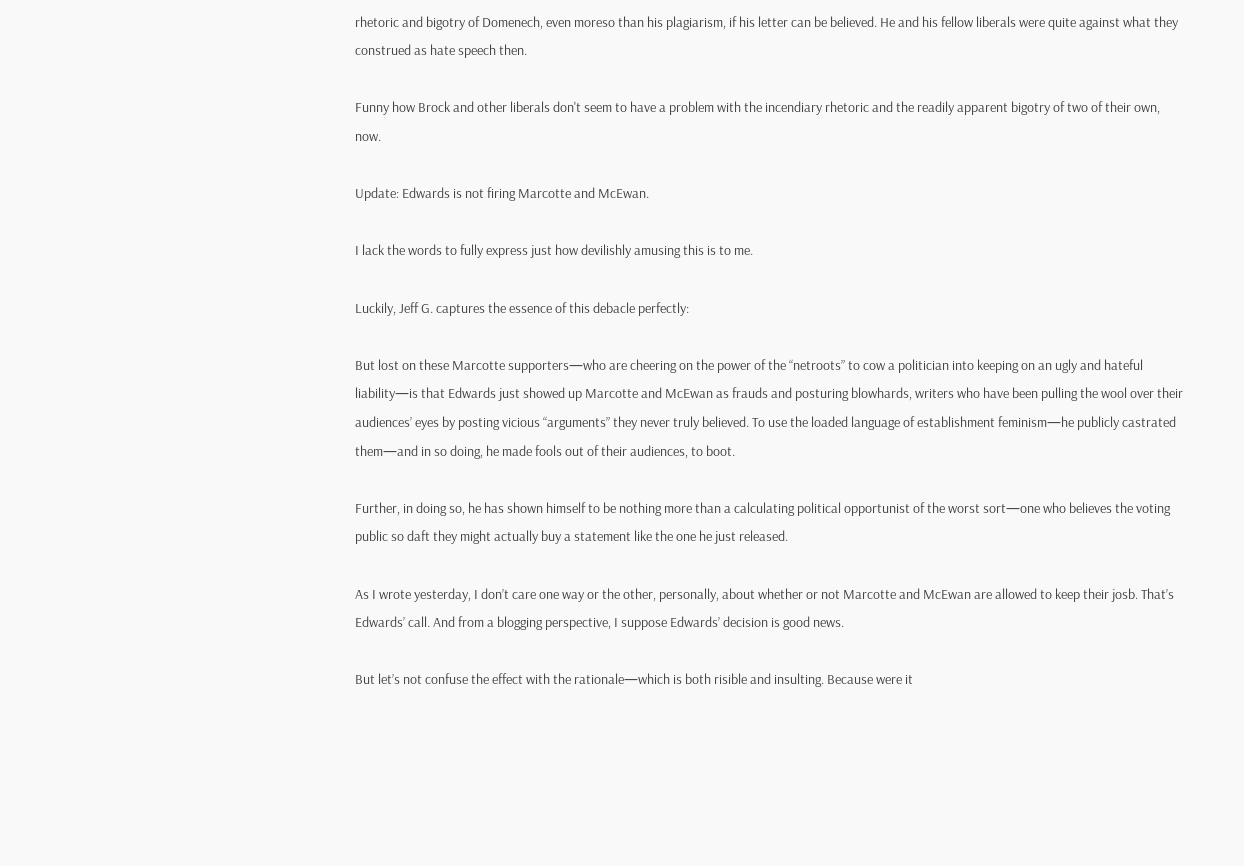rhetoric and bigotry of Domenech, even moreso than his plagiarism, if his letter can be believed. He and his fellow liberals were quite against what they construed as hate speech then.

Funny how Brock and other liberals don't seem to have a problem with the incendiary rhetoric and the readily apparent bigotry of two of their own, now.

Update: Edwards is not firing Marcotte and McEwan.

I lack the words to fully express just how devilishly amusing this is to me.

Luckily, Jeff G. captures the essence of this debacle perfectly:

But lost on these Marcotte supporters—who are cheering on the power of the “netroots” to cow a politician into keeping on an ugly and hateful liability—is that Edwards just showed up Marcotte and McEwan as frauds and posturing blowhards, writers who have been pulling the wool over their audiences’ eyes by posting vicious “arguments” they never truly believed. To use the loaded language of establishment feminism—he publicly castrated them—and in so doing, he made fools out of their audiences, to boot.

Further, in doing so, he has shown himself to be nothing more than a calculating political opportunist of the worst sort—one who believes the voting public so daft they might actually buy a statement like the one he just released.

As I wrote yesterday, I don’t care one way or the other, personally, about whether or not Marcotte and McEwan are allowed to keep their josb. That’s Edwards’ call. And from a blogging perspective, I suppose Edwards’ decision is good news.

But let’s not confuse the effect with the rationale—which is both risible and insulting. Because were it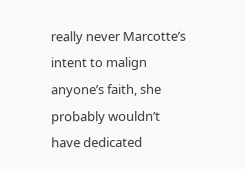really never Marcotte’s intent to malign anyone’s faith, she probably wouldn’t have dedicated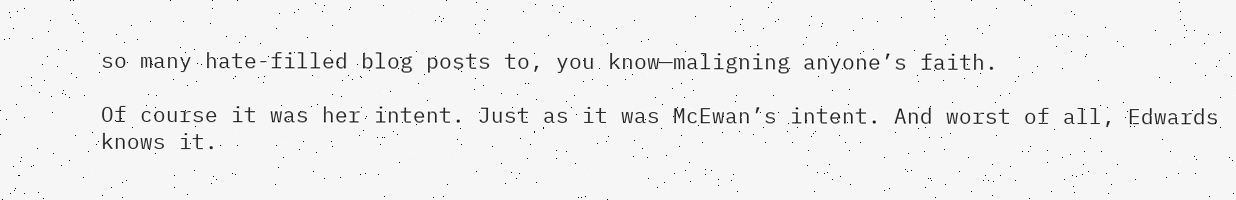so many hate-filled blog posts to, you know—maligning anyone’s faith.

Of course it was her intent. Just as it was McEwan’s intent. And worst of all, Edwards knows it.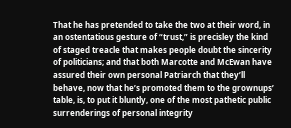That he has pretended to take the two at their word, in an ostentatious gesture of “trust,” is precisley the kind of staged treacle that makes people doubt the sincerity of politicians; and that both Marcotte and McEwan have assured their own personal Patriarch that they’ll behave, now that he’s promoted them to the grownups’ table, is, to put it bluntly, one of the most pathetic public surrenderings of personal integrity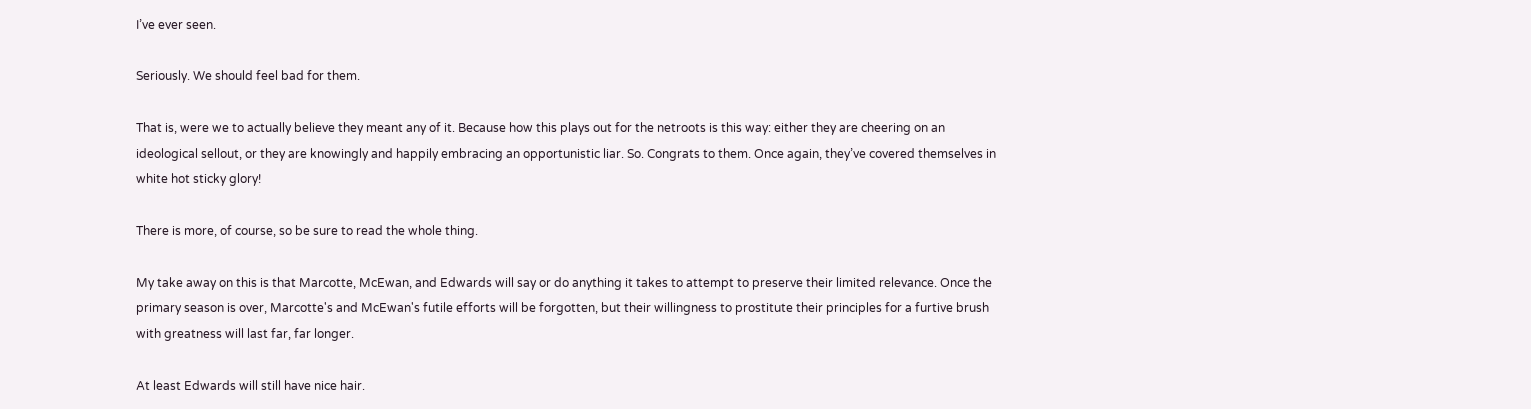I’ve ever seen.

Seriously. We should feel bad for them.

That is, were we to actually believe they meant any of it. Because how this plays out for the netroots is this way: either they are cheering on an ideological sellout, or they are knowingly and happily embracing an opportunistic liar. So. Congrats to them. Once again, they’ve covered themselves in white hot sticky glory!

There is more, of course, so be sure to read the whole thing.

My take away on this is that Marcotte, McEwan, and Edwards will say or do anything it takes to attempt to preserve their limited relevance. Once the primary season is over, Marcotte's and McEwan's futile efforts will be forgotten, but their willingness to prostitute their principles for a furtive brush with greatness will last far, far longer.

At least Edwards will still have nice hair.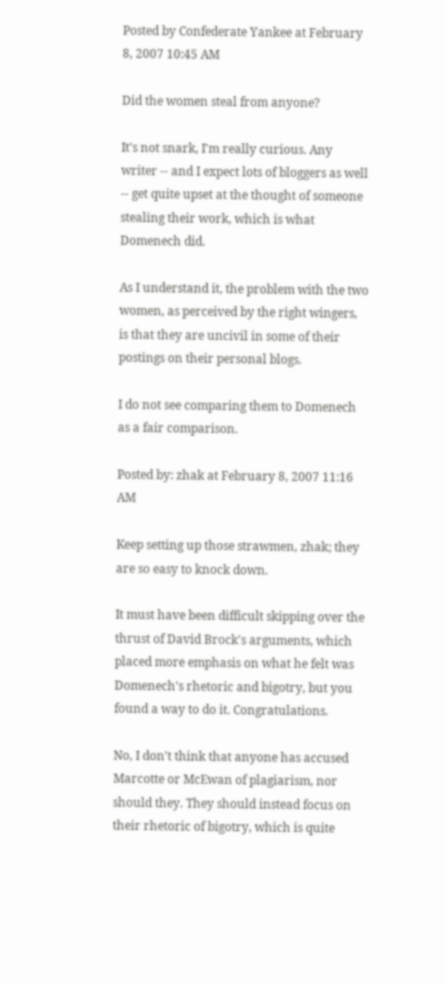Posted by Confederate Yankee at February 8, 2007 10:45 AM

Did the women steal from anyone?

It's not snark, I'm really curious. Any writer -- and I expect lots of bloggers as well -- get quite upset at the thought of someone stealing their work, which is what Domenech did.

As I understand it, the problem with the two women, as perceived by the right wingers, is that they are uncivil in some of their postings on their personal blogs.

I do not see comparing them to Domenech as a fair comparison.

Posted by: zhak at February 8, 2007 11:16 AM

Keep setting up those strawmen, zhak; they are so easy to knock down.

It must have been difficult skipping over the thrust of David Brock's arguments, which placed more emphasis on what he felt was Domenech's rhetoric and bigotry, but you found a way to do it. Congratulations.

No, I don't think that anyone has accused Marcotte or McEwan of plagiarism, nor should they. They should instead focus on their rhetoric of bigotry, which is quite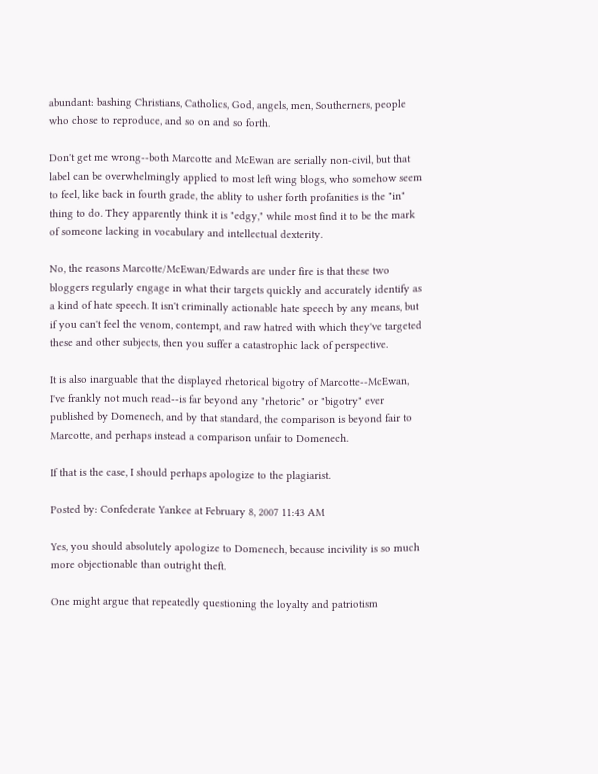abundant: bashing Christians, Catholics, God, angels, men, Southerners, people who chose to reproduce, and so on and so forth.

Don't get me wrong--both Marcotte and McEwan are serially non-civil, but that label can be overwhelmingly applied to most left wing blogs, who somehow seem to feel, like back in fourth grade, the ablity to usher forth profanities is the "in" thing to do. They apparently think it is "edgy," while most find it to be the mark of someone lacking in vocabulary and intellectual dexterity.

No, the reasons Marcotte/McEwan/Edwards are under fire is that these two bloggers regularly engage in what their targets quickly and accurately identify as a kind of hate speech. It isn't criminally actionable hate speech by any means, but if you can't feel the venom, contempt, and raw hatred with which they've targeted these and other subjects, then you suffer a catastrophic lack of perspective.

It is also inarguable that the displayed rhetorical bigotry of Marcotte--McEwan, I've frankly not much read--is far beyond any "rhetoric" or "bigotry" ever published by Domenech, and by that standard, the comparison is beyond fair to Marcotte, and perhaps instead a comparison unfair to Domenech.

If that is the case, I should perhaps apologize to the plagiarist.

Posted by: Confederate Yankee at February 8, 2007 11:43 AM

Yes, you should absolutely apologize to Domenech, because incivility is so much more objectionable than outright theft.

One might argue that repeatedly questioning the loyalty and patriotism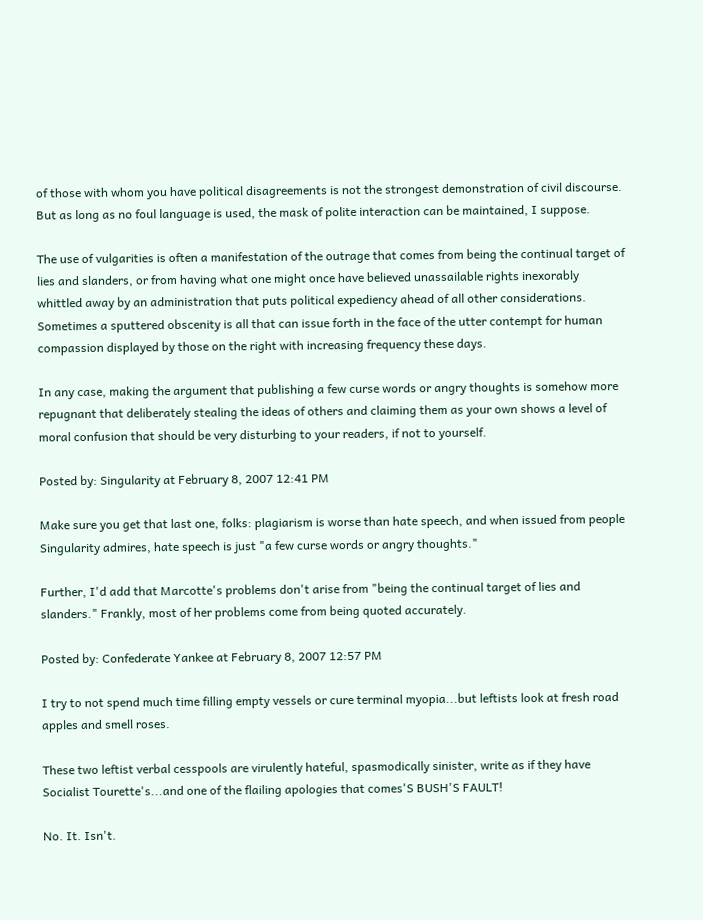of those with whom you have political disagreements is not the strongest demonstration of civil discourse. But as long as no foul language is used, the mask of polite interaction can be maintained, I suppose.

The use of vulgarities is often a manifestation of the outrage that comes from being the continual target of lies and slanders, or from having what one might once have believed unassailable rights inexorably whittled away by an administration that puts political expediency ahead of all other considerations. Sometimes a sputtered obscenity is all that can issue forth in the face of the utter contempt for human compassion displayed by those on the right with increasing frequency these days.

In any case, making the argument that publishing a few curse words or angry thoughts is somehow more repugnant that deliberately stealing the ideas of others and claiming them as your own shows a level of moral confusion that should be very disturbing to your readers, if not to yourself.

Posted by: Singularity at February 8, 2007 12:41 PM

Make sure you get that last one, folks: plagiarism is worse than hate speech, and when issued from people Singularity admires, hate speech is just "a few curse words or angry thoughts."

Further, I'd add that Marcotte's problems don't arise from "being the continual target of lies and slanders." Frankly, most of her problems come from being quoted accurately.

Posted by: Confederate Yankee at February 8, 2007 12:57 PM

I try to not spend much time filling empty vessels or cure terminal myopia...but leftists look at fresh road apples and smell roses.

These two leftist verbal cesspools are virulently hateful, spasmodically sinister, write as if they have Socialist Tourette's...and one of the flailing apologies that comes'S BUSH'S FAULT!

No. It. Isn't.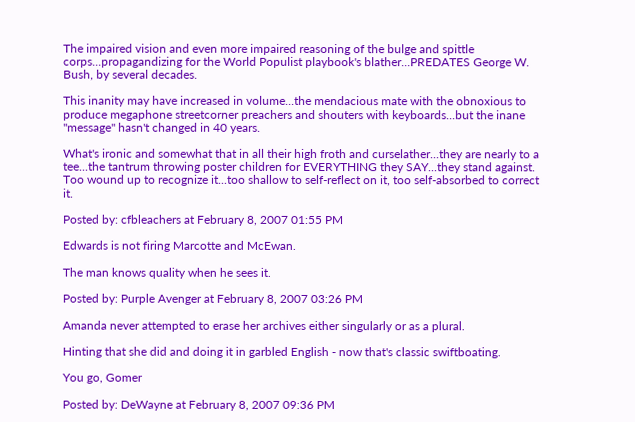The impaired vision and even more impaired reasoning of the bulge and spittle corps...propagandizing for the World Populist playbook's blather...PREDATES George W. Bush, by several decades.

This inanity may have increased in volume...the mendacious mate with the obnoxious to produce megaphone streetcorner preachers and shouters with keyboards...but the inane "message" hasn't changed in 40 years.

What's ironic and somewhat that in all their high froth and curselather...they are nearly to a tee...the tantrum throwing poster children for EVERYTHING they SAY...they stand against. Too wound up to recognize it...too shallow to self-reflect on it, too self-absorbed to correct it.

Posted by: cfbleachers at February 8, 2007 01:55 PM

Edwards is not firing Marcotte and McEwan.

The man knows quality when he sees it.

Posted by: Purple Avenger at February 8, 2007 03:26 PM

Amanda never attempted to erase her archives either singularly or as a plural.

Hinting that she did and doing it in garbled English - now that's classic swiftboating.

You go, Gomer

Posted by: DeWayne at February 8, 2007 09:36 PM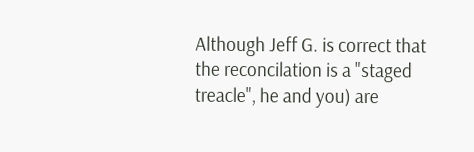Although Jeff G. is correct that the reconcilation is a "staged treacle", he and you) are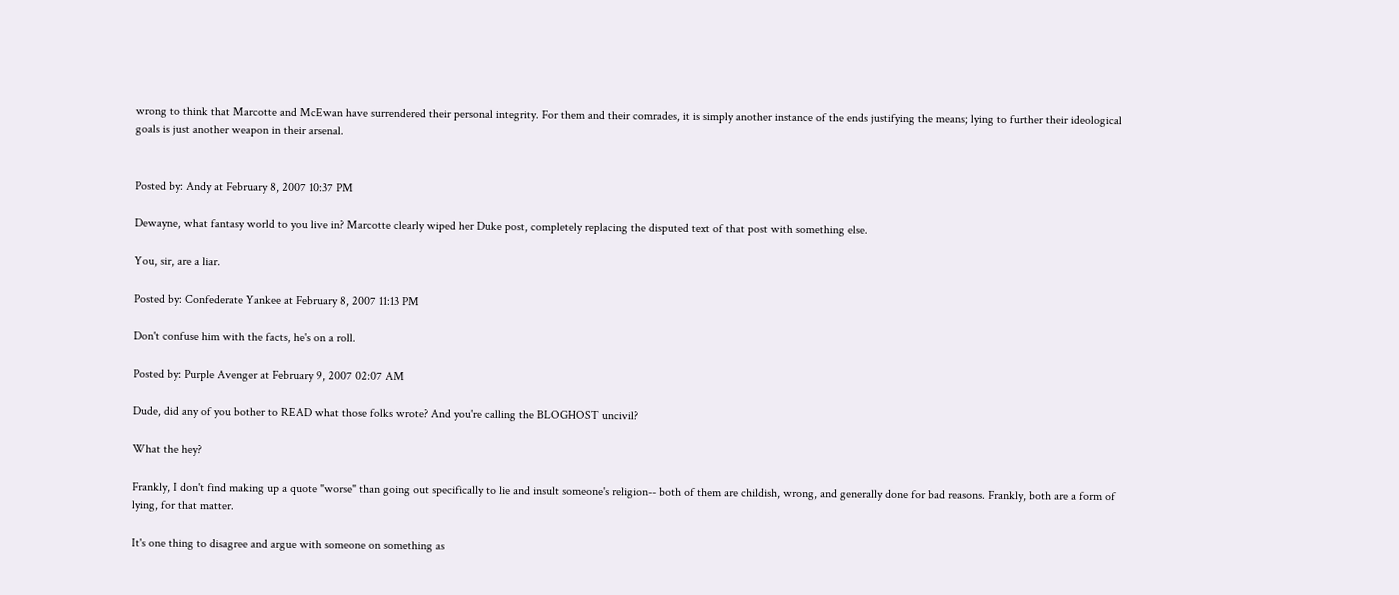wrong to think that Marcotte and McEwan have surrendered their personal integrity. For them and their comrades, it is simply another instance of the ends justifying the means; lying to further their ideological goals is just another weapon in their arsenal.


Posted by: Andy at February 8, 2007 10:37 PM

Dewayne, what fantasy world to you live in? Marcotte clearly wiped her Duke post, completely replacing the disputed text of that post with something else.

You, sir, are a liar.

Posted by: Confederate Yankee at February 8, 2007 11:13 PM

Don't confuse him with the facts, he's on a roll.

Posted by: Purple Avenger at February 9, 2007 02:07 AM

Dude, did any of you bother to READ what those folks wrote? And you're calling the BLOGHOST uncivil?

What the hey?

Frankly, I don't find making up a quote "worse" than going out specifically to lie and insult someone's religion-- both of them are childish, wrong, and generally done for bad reasons. Frankly, both are a form of lying, for that matter.

It's one thing to disagree and argue with someone on something as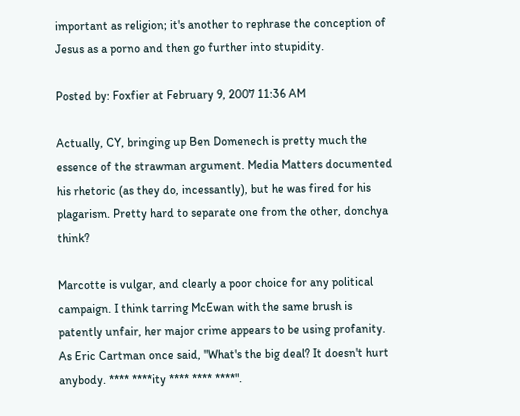important as religion; it's another to rephrase the conception of Jesus as a porno and then go further into stupidity.

Posted by: Foxfier at February 9, 2007 11:36 AM

Actually, CY, bringing up Ben Domenech is pretty much the essence of the strawman argument. Media Matters documented his rhetoric (as they do, incessantly), but he was fired for his plagarism. Pretty hard to separate one from the other, donchya think?

Marcotte is vulgar, and clearly a poor choice for any political campaign. I think tarring McEwan with the same brush is patently unfair, her major crime appears to be using profanity. As Eric Cartman once said, "What's the big deal? It doesn't hurt anybody. **** ****ity **** **** ****".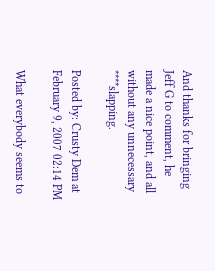And thanks for bringing Jeff G to comment, he made a nice point, and all without any unnecessary ****slapping.

Posted by: Crusty Dem at February 9, 2007 02:14 PM

What everybody seems to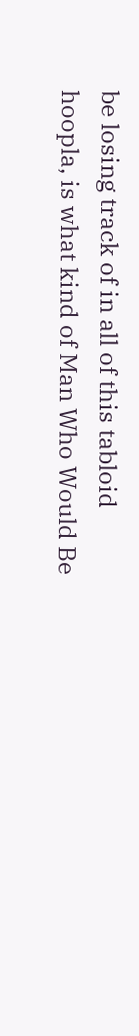be losing track of in all of this tabloid hoopla, is what kind of Man Who Would Be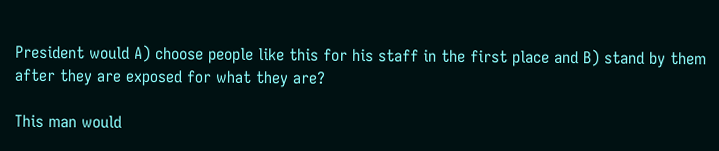President would A) choose people like this for his staff in the first place and B) stand by them after they are exposed for what they are?

This man would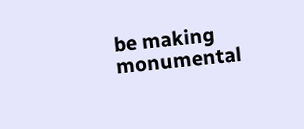be making monumental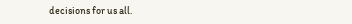decisions for us all.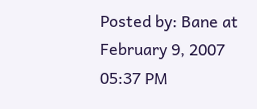Posted by: Bane at February 9, 2007 05:37 PM